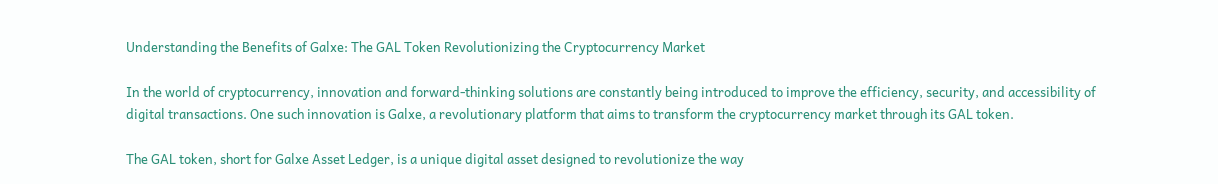Understanding the Benefits of Galxe: The GAL Token Revolutionizing the Cryptocurrency Market

In the world of cryptocurrency, innovation and forward-thinking solutions are constantly being introduced to improve the efficiency, security, and accessibility of digital transactions. One such innovation is Galxe, a revolutionary platform that aims to transform the cryptocurrency market through its GAL token.

The GAL token, short for Galxe Asset Ledger, is a unique digital asset designed to revolutionize the way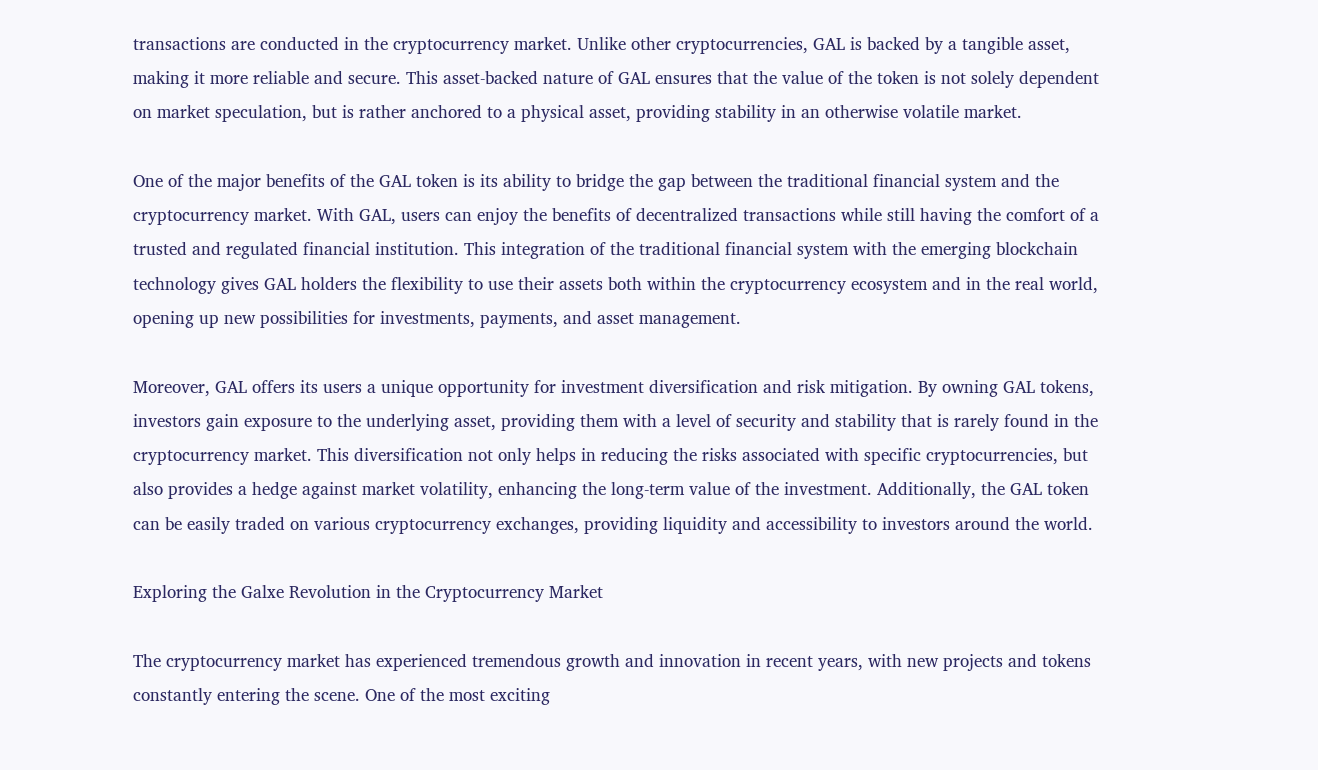transactions are conducted in the cryptocurrency market. Unlike other cryptocurrencies, GAL is backed by a tangible asset, making it more reliable and secure. This asset-backed nature of GAL ensures that the value of the token is not solely dependent on market speculation, but is rather anchored to a physical asset, providing stability in an otherwise volatile market.

One of the major benefits of the GAL token is its ability to bridge the gap between the traditional financial system and the cryptocurrency market. With GAL, users can enjoy the benefits of decentralized transactions while still having the comfort of a trusted and regulated financial institution. This integration of the traditional financial system with the emerging blockchain technology gives GAL holders the flexibility to use their assets both within the cryptocurrency ecosystem and in the real world, opening up new possibilities for investments, payments, and asset management.

Moreover, GAL offers its users a unique opportunity for investment diversification and risk mitigation. By owning GAL tokens, investors gain exposure to the underlying asset, providing them with a level of security and stability that is rarely found in the cryptocurrency market. This diversification not only helps in reducing the risks associated with specific cryptocurrencies, but also provides a hedge against market volatility, enhancing the long-term value of the investment. Additionally, the GAL token can be easily traded on various cryptocurrency exchanges, providing liquidity and accessibility to investors around the world.

Exploring the Galxe Revolution in the Cryptocurrency Market

The cryptocurrency market has experienced tremendous growth and innovation in recent years, with new projects and tokens constantly entering the scene. One of the most exciting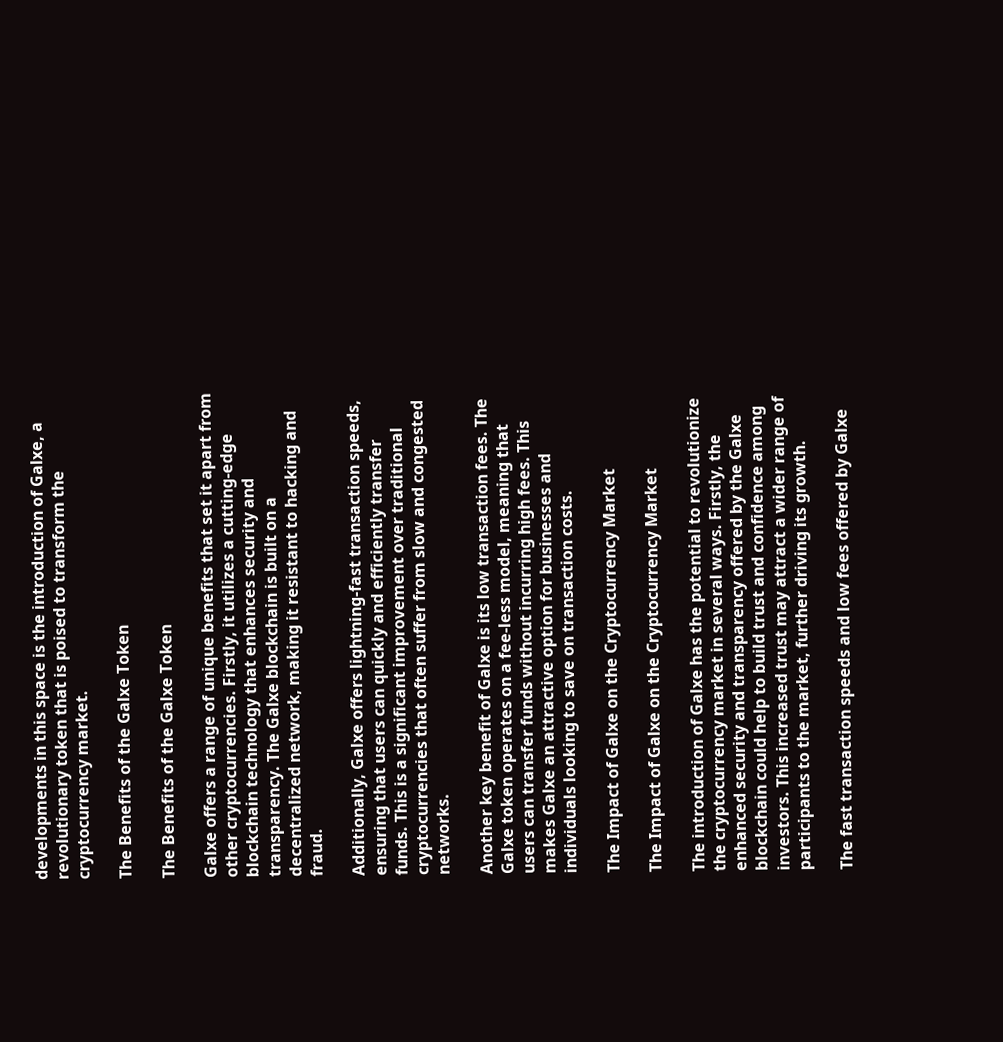developments in this space is the introduction of Galxe, a revolutionary token that is poised to transform the cryptocurrency market.

The Benefits of the Galxe Token

The Benefits of the Galxe Token

Galxe offers a range of unique benefits that set it apart from other cryptocurrencies. Firstly, it utilizes a cutting-edge blockchain technology that enhances security and transparency. The Galxe blockchain is built on a decentralized network, making it resistant to hacking and fraud.

Additionally, Galxe offers lightning-fast transaction speeds, ensuring that users can quickly and efficiently transfer funds. This is a significant improvement over traditional cryptocurrencies that often suffer from slow and congested networks.

Another key benefit of Galxe is its low transaction fees. The Galxe token operates on a fee-less model, meaning that users can transfer funds without incurring high fees. This makes Galxe an attractive option for businesses and individuals looking to save on transaction costs.

The Impact of Galxe on the Cryptocurrency Market

The Impact of Galxe on the Cryptocurrency Market

The introduction of Galxe has the potential to revolutionize the cryptocurrency market in several ways. Firstly, the enhanced security and transparency offered by the Galxe blockchain could help to build trust and confidence among investors. This increased trust may attract a wider range of participants to the market, further driving its growth.

The fast transaction speeds and low fees offered by Galxe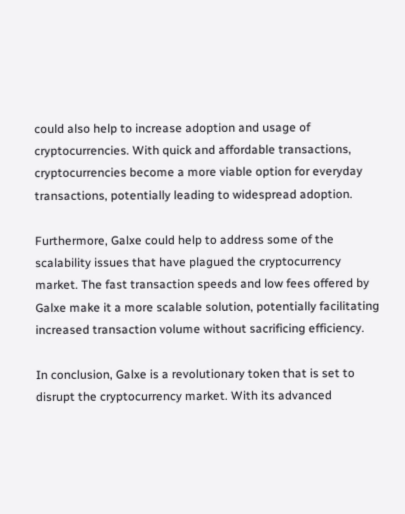could also help to increase adoption and usage of cryptocurrencies. With quick and affordable transactions, cryptocurrencies become a more viable option for everyday transactions, potentially leading to widespread adoption.

Furthermore, Galxe could help to address some of the scalability issues that have plagued the cryptocurrency market. The fast transaction speeds and low fees offered by Galxe make it a more scalable solution, potentially facilitating increased transaction volume without sacrificing efficiency.

In conclusion, Galxe is a revolutionary token that is set to disrupt the cryptocurrency market. With its advanced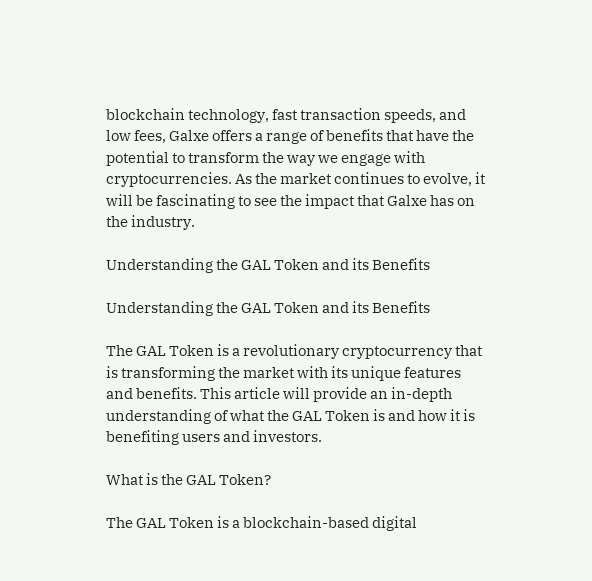blockchain technology, fast transaction speeds, and low fees, Galxe offers a range of benefits that have the potential to transform the way we engage with cryptocurrencies. As the market continues to evolve, it will be fascinating to see the impact that Galxe has on the industry.

Understanding the GAL Token and its Benefits

Understanding the GAL Token and its Benefits

The GAL Token is a revolutionary cryptocurrency that is transforming the market with its unique features and benefits. This article will provide an in-depth understanding of what the GAL Token is and how it is benefiting users and investors.

What is the GAL Token?

The GAL Token is a blockchain-based digital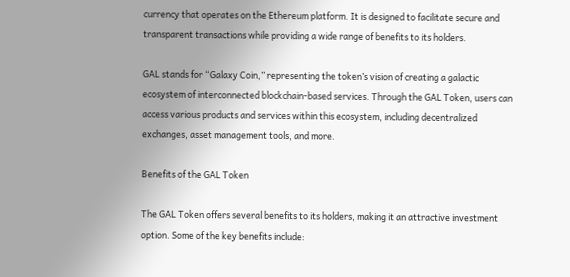currency that operates on the Ethereum platform. It is designed to facilitate secure and transparent transactions while providing a wide range of benefits to its holders.

GAL stands for “Galaxy Coin,” representing the token’s vision of creating a galactic ecosystem of interconnected blockchain-based services. Through the GAL Token, users can access various products and services within this ecosystem, including decentralized exchanges, asset management tools, and more.

Benefits of the GAL Token

The GAL Token offers several benefits to its holders, making it an attractive investment option. Some of the key benefits include: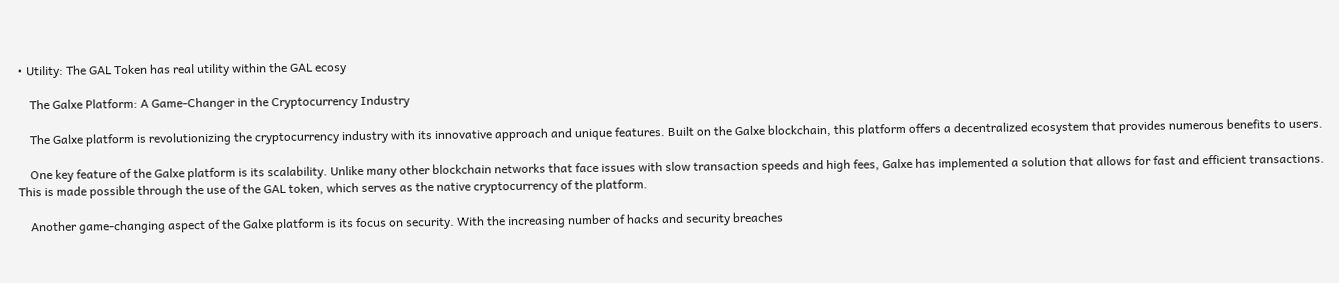• Utility: The GAL Token has real utility within the GAL ecosy

    The Galxe Platform: A Game-Changer in the Cryptocurrency Industry

    The Galxe platform is revolutionizing the cryptocurrency industry with its innovative approach and unique features. Built on the Galxe blockchain, this platform offers a decentralized ecosystem that provides numerous benefits to users.

    One key feature of the Galxe platform is its scalability. Unlike many other blockchain networks that face issues with slow transaction speeds and high fees, Galxe has implemented a solution that allows for fast and efficient transactions. This is made possible through the use of the GAL token, which serves as the native cryptocurrency of the platform.

    Another game-changing aspect of the Galxe platform is its focus on security. With the increasing number of hacks and security breaches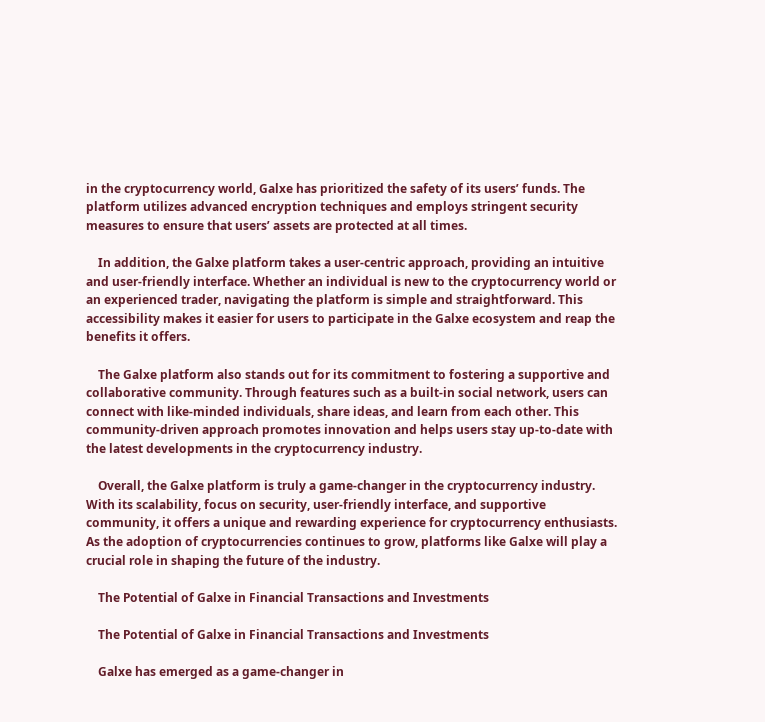in the cryptocurrency world, Galxe has prioritized the safety of its users’ funds. The platform utilizes advanced encryption techniques and employs stringent security measures to ensure that users’ assets are protected at all times.

    In addition, the Galxe platform takes a user-centric approach, providing an intuitive and user-friendly interface. Whether an individual is new to the cryptocurrency world or an experienced trader, navigating the platform is simple and straightforward. This accessibility makes it easier for users to participate in the Galxe ecosystem and reap the benefits it offers.

    The Galxe platform also stands out for its commitment to fostering a supportive and collaborative community. Through features such as a built-in social network, users can connect with like-minded individuals, share ideas, and learn from each other. This community-driven approach promotes innovation and helps users stay up-to-date with the latest developments in the cryptocurrency industry.

    Overall, the Galxe platform is truly a game-changer in the cryptocurrency industry. With its scalability, focus on security, user-friendly interface, and supportive community, it offers a unique and rewarding experience for cryptocurrency enthusiasts. As the adoption of cryptocurrencies continues to grow, platforms like Galxe will play a crucial role in shaping the future of the industry.

    The Potential of Galxe in Financial Transactions and Investments

    The Potential of Galxe in Financial Transactions and Investments

    Galxe has emerged as a game-changer in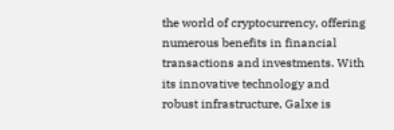the world of cryptocurrency, offering numerous benefits in financial transactions and investments. With its innovative technology and robust infrastructure, Galxe is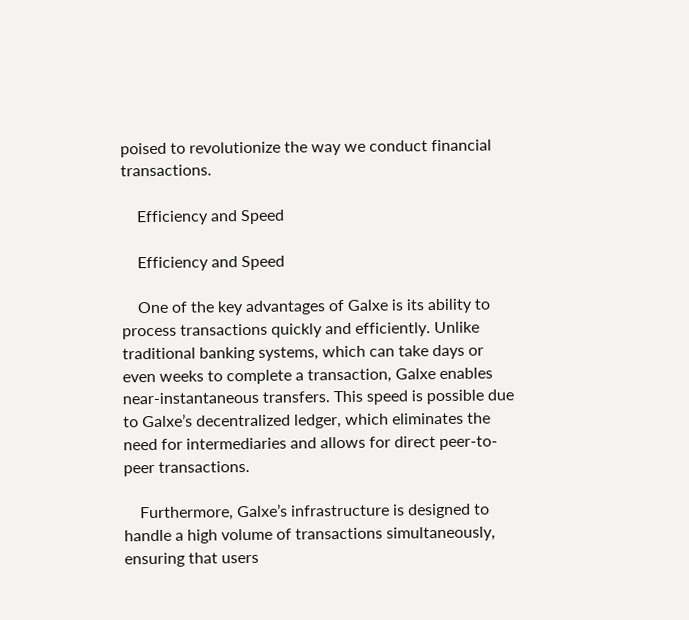poised to revolutionize the way we conduct financial transactions.

    Efficiency and Speed

    Efficiency and Speed

    One of the key advantages of Galxe is its ability to process transactions quickly and efficiently. Unlike traditional banking systems, which can take days or even weeks to complete a transaction, Galxe enables near-instantaneous transfers. This speed is possible due to Galxe’s decentralized ledger, which eliminates the need for intermediaries and allows for direct peer-to-peer transactions.

    Furthermore, Galxe’s infrastructure is designed to handle a high volume of transactions simultaneously, ensuring that users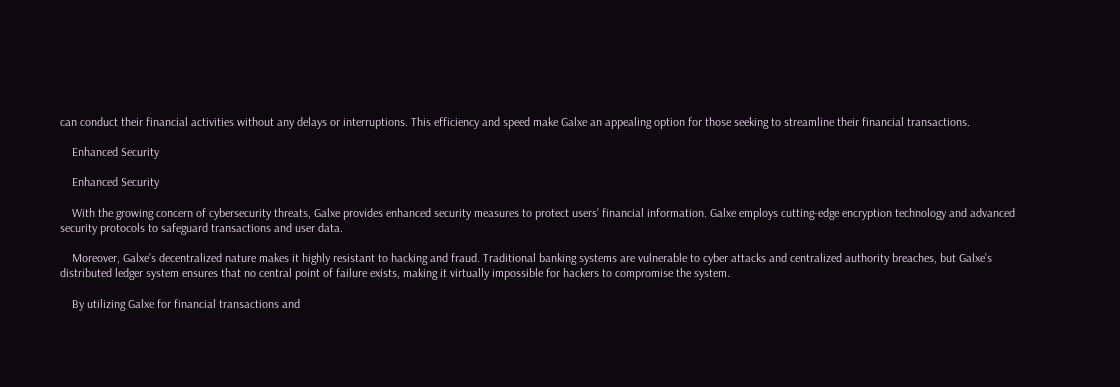can conduct their financial activities without any delays or interruptions. This efficiency and speed make Galxe an appealing option for those seeking to streamline their financial transactions.

    Enhanced Security

    Enhanced Security

    With the growing concern of cybersecurity threats, Galxe provides enhanced security measures to protect users’ financial information. Galxe employs cutting-edge encryption technology and advanced security protocols to safeguard transactions and user data.

    Moreover, Galxe’s decentralized nature makes it highly resistant to hacking and fraud. Traditional banking systems are vulnerable to cyber attacks and centralized authority breaches, but Galxe’s distributed ledger system ensures that no central point of failure exists, making it virtually impossible for hackers to compromise the system.

    By utilizing Galxe for financial transactions and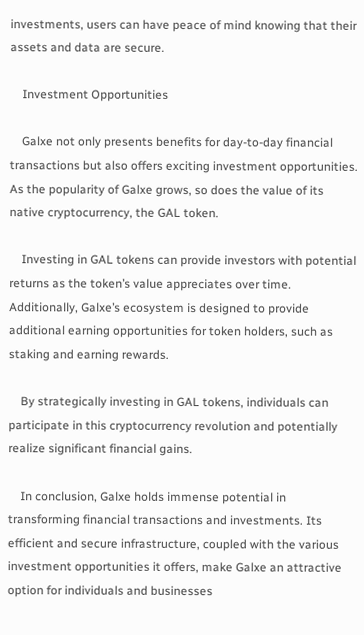investments, users can have peace of mind knowing that their assets and data are secure.

    Investment Opportunities

    Galxe not only presents benefits for day-to-day financial transactions but also offers exciting investment opportunities. As the popularity of Galxe grows, so does the value of its native cryptocurrency, the GAL token.

    Investing in GAL tokens can provide investors with potential returns as the token’s value appreciates over time. Additionally, Galxe’s ecosystem is designed to provide additional earning opportunities for token holders, such as staking and earning rewards.

    By strategically investing in GAL tokens, individuals can participate in this cryptocurrency revolution and potentially realize significant financial gains.

    In conclusion, Galxe holds immense potential in transforming financial transactions and investments. Its efficient and secure infrastructure, coupled with the various investment opportunities it offers, make Galxe an attractive option for individuals and businesses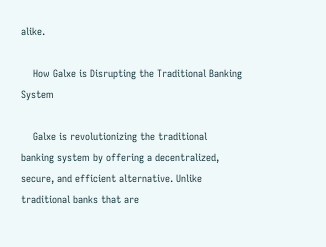alike.

    How Galxe is Disrupting the Traditional Banking System

    Galxe is revolutionizing the traditional banking system by offering a decentralized, secure, and efficient alternative. Unlike traditional banks that are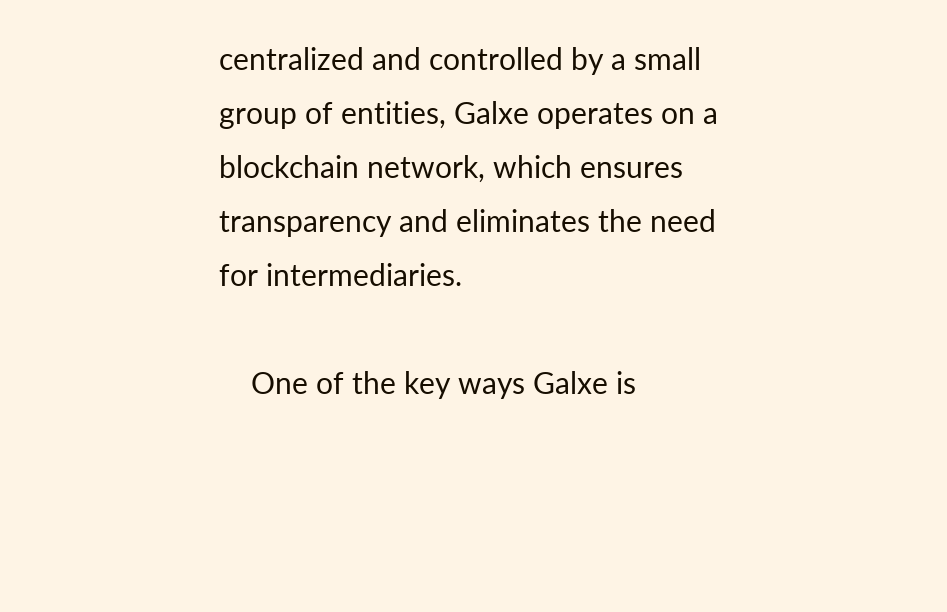centralized and controlled by a small group of entities, Galxe operates on a blockchain network, which ensures transparency and eliminates the need for intermediaries.

    One of the key ways Galxe is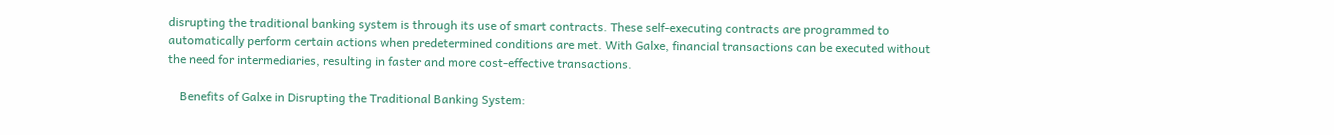disrupting the traditional banking system is through its use of smart contracts. These self-executing contracts are programmed to automatically perform certain actions when predetermined conditions are met. With Galxe, financial transactions can be executed without the need for intermediaries, resulting in faster and more cost-effective transactions.

    Benefits of Galxe in Disrupting the Traditional Banking System: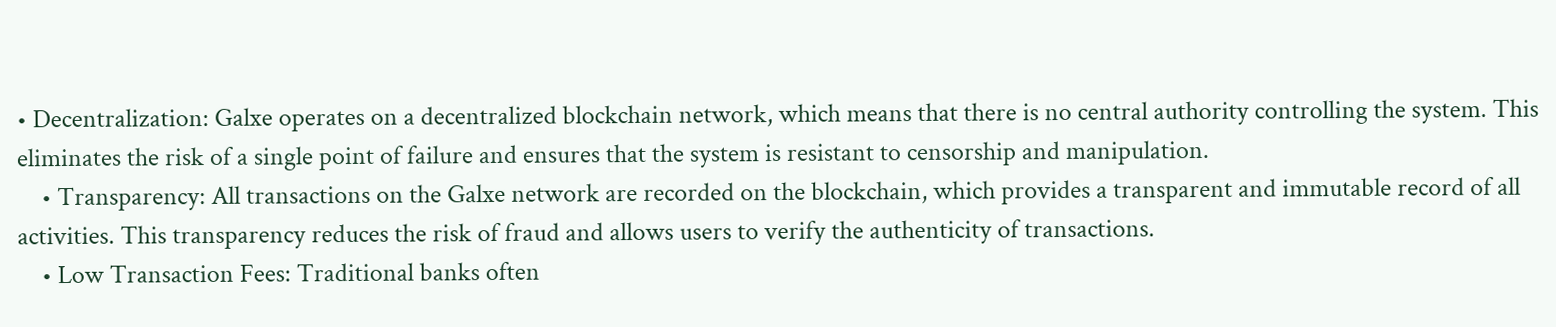• Decentralization: Galxe operates on a decentralized blockchain network, which means that there is no central authority controlling the system. This eliminates the risk of a single point of failure and ensures that the system is resistant to censorship and manipulation.
    • Transparency: All transactions on the Galxe network are recorded on the blockchain, which provides a transparent and immutable record of all activities. This transparency reduces the risk of fraud and allows users to verify the authenticity of transactions.
    • Low Transaction Fees: Traditional banks often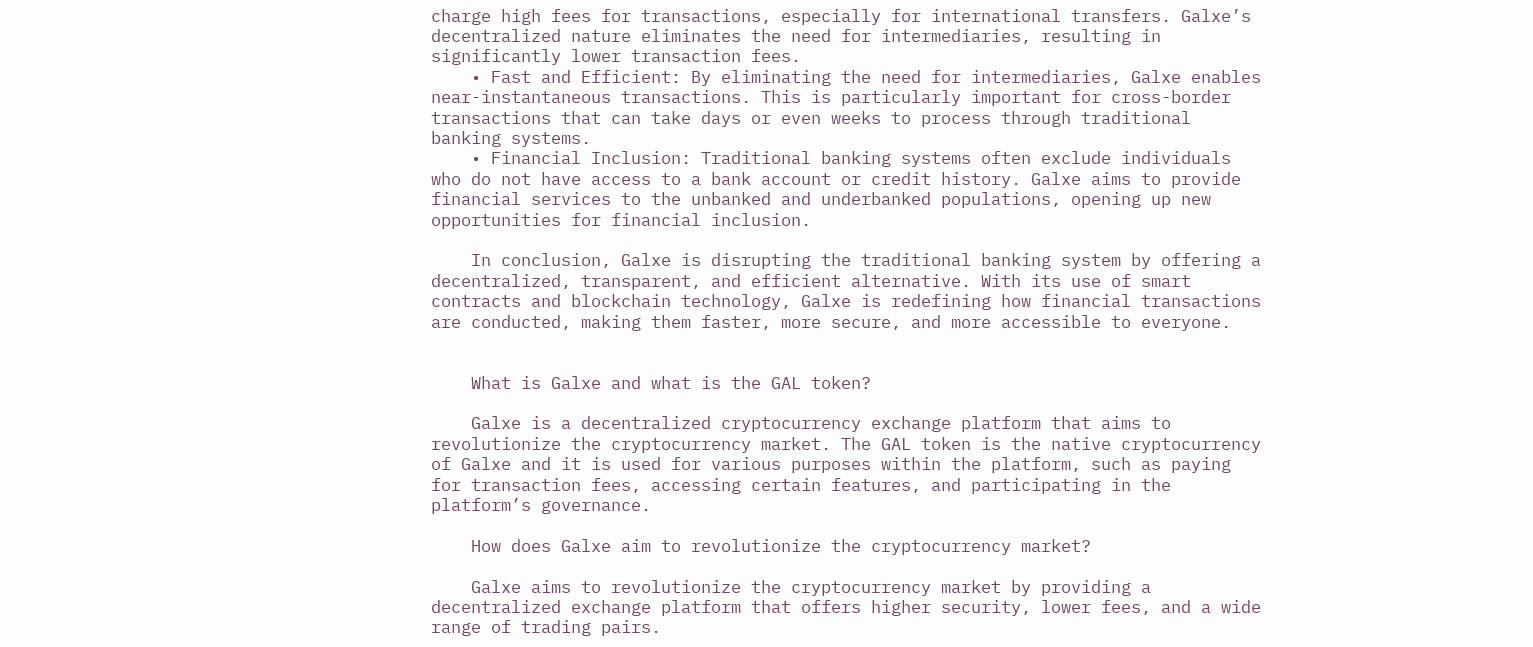charge high fees for transactions, especially for international transfers. Galxe’s decentralized nature eliminates the need for intermediaries, resulting in significantly lower transaction fees.
    • Fast and Efficient: By eliminating the need for intermediaries, Galxe enables near-instantaneous transactions. This is particularly important for cross-border transactions that can take days or even weeks to process through traditional banking systems.
    • Financial Inclusion: Traditional banking systems often exclude individuals who do not have access to a bank account or credit history. Galxe aims to provide financial services to the unbanked and underbanked populations, opening up new opportunities for financial inclusion.

    In conclusion, Galxe is disrupting the traditional banking system by offering a decentralized, transparent, and efficient alternative. With its use of smart contracts and blockchain technology, Galxe is redefining how financial transactions are conducted, making them faster, more secure, and more accessible to everyone.


    What is Galxe and what is the GAL token?

    Galxe is a decentralized cryptocurrency exchange platform that aims to revolutionize the cryptocurrency market. The GAL token is the native cryptocurrency of Galxe and it is used for various purposes within the platform, such as paying for transaction fees, accessing certain features, and participating in the platform’s governance.

    How does Galxe aim to revolutionize the cryptocurrency market?

    Galxe aims to revolutionize the cryptocurrency market by providing a decentralized exchange platform that offers higher security, lower fees, and a wide range of trading pairs.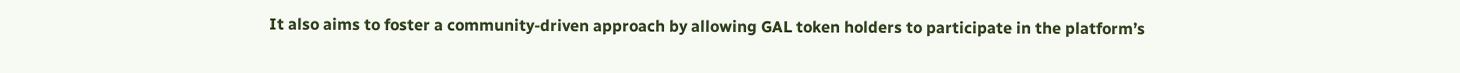It also aims to foster a community-driven approach by allowing GAL token holders to participate in the platform’s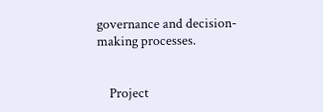governance and decision-making processes.


    Project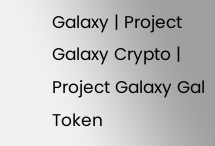Galaxy | Project Galaxy Crypto | Project Galaxy Gal Token